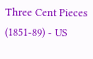Three Cent Pieces (1851-89) - US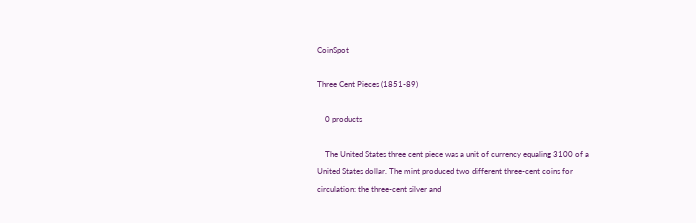CoinSpot

Three Cent Pieces (1851-89)

    0 products

    The United States three cent piece was a unit of currency equaling 3100 of a United States dollar. The mint produced two different three-cent coins for circulation: the three-cent silver and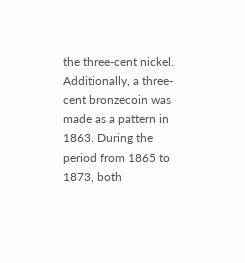the three-cent nickel. Additionally, a three-cent bronzecoin was made as a pattern in 1863. During the period from 1865 to 1873, both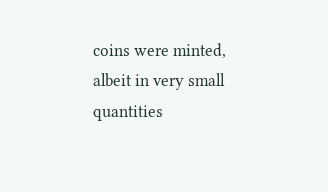coins were minted, albeit in very small quantities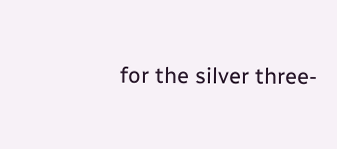for the silver three-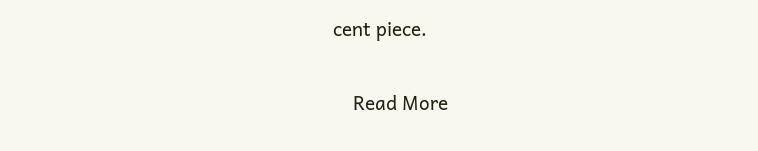cent piece.

    Read More